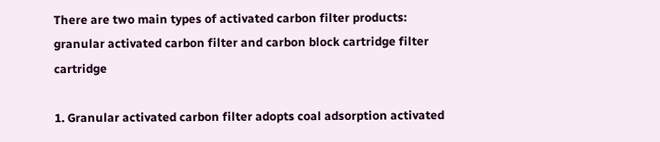There are two main types of activated carbon filter products: granular activated carbon filter and carbon block cartridge filter cartridge

1. Granular activated carbon filter adopts coal adsorption activated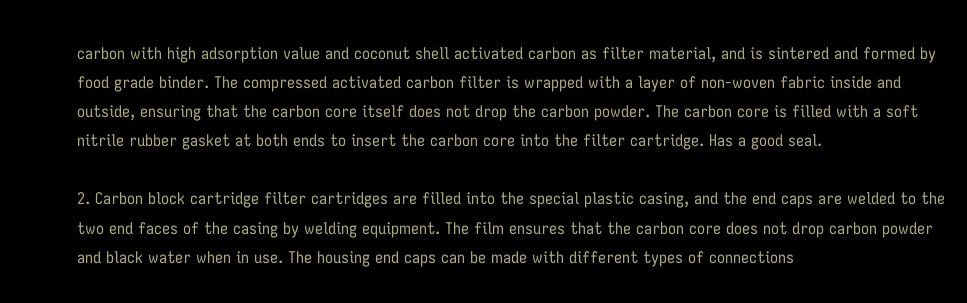carbon with high adsorption value and coconut shell activated carbon as filter material, and is sintered and formed by food grade binder. The compressed activated carbon filter is wrapped with a layer of non-woven fabric inside and outside, ensuring that the carbon core itself does not drop the carbon powder. The carbon core is filled with a soft nitrile rubber gasket at both ends to insert the carbon core into the filter cartridge. Has a good seal.

2. Carbon block cartridge filter cartridges are filled into the special plastic casing, and the end caps are welded to the two end faces of the casing by welding equipment. The film ensures that the carbon core does not drop carbon powder and black water when in use. The housing end caps can be made with different types of connections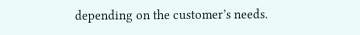depending on the customer’s needs.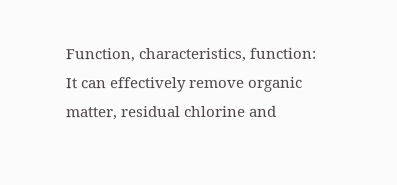Function, characteristics, function:
It can effectively remove organic matter, residual chlorine and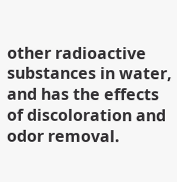other radioactive substances in water, and has the effects of discoloration and odor removal.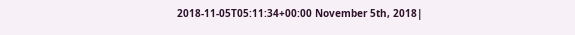2018-11-05T05:11:34+00:00 November 5th, 2018|